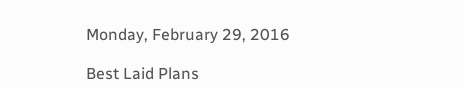Monday, February 29, 2016

Best Laid Plans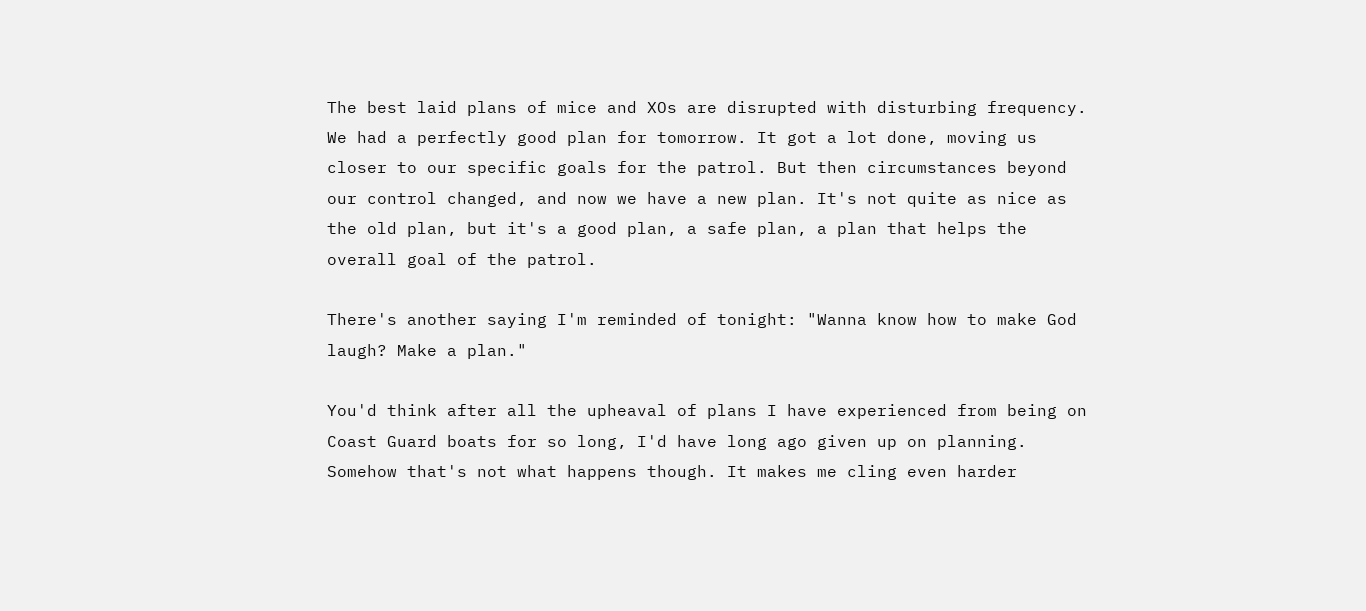The best laid plans of mice and XOs are disrupted with disturbing frequency.
We had a perfectly good plan for tomorrow. It got a lot done, moving us
closer to our specific goals for the patrol. But then circumstances beyond
our control changed, and now we have a new plan. It's not quite as nice as
the old plan, but it's a good plan, a safe plan, a plan that helps the
overall goal of the patrol.

There's another saying I'm reminded of tonight: "Wanna know how to make God
laugh? Make a plan."

You'd think after all the upheaval of plans I have experienced from being on
Coast Guard boats for so long, I'd have long ago given up on planning.
Somehow that's not what happens though. It makes me cling even harder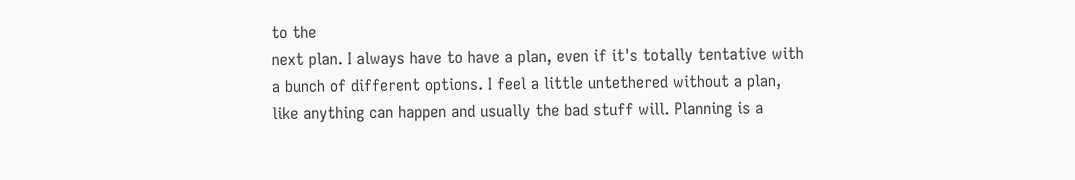to the
next plan. I always have to have a plan, even if it's totally tentative with
a bunch of different options. I feel a little untethered without a plan,
like anything can happen and usually the bad stuff will. Planning is a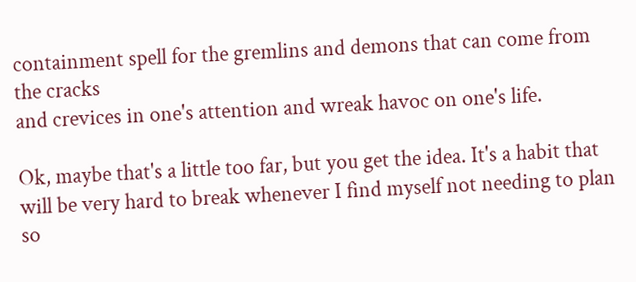containment spell for the gremlins and demons that can come from the cracks
and crevices in one's attention and wreak havoc on one's life.

Ok, maybe that's a little too far, but you get the idea. It's a habit that
will be very hard to break whenever I find myself not needing to plan so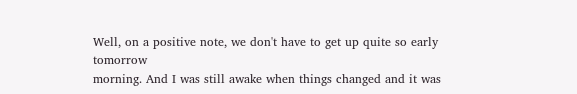Well, on a positive note, we don't have to get up quite so early tomorrow
morning. And I was still awake when things changed and it was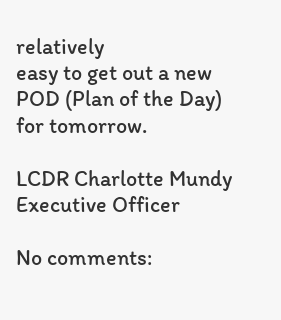relatively
easy to get out a new POD (Plan of the Day) for tomorrow.

LCDR Charlotte Mundy
Executive Officer

No comments: